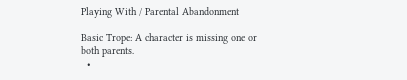Playing With / Parental Abandonment

Basic Trope: A character is missing one or both parents.
  •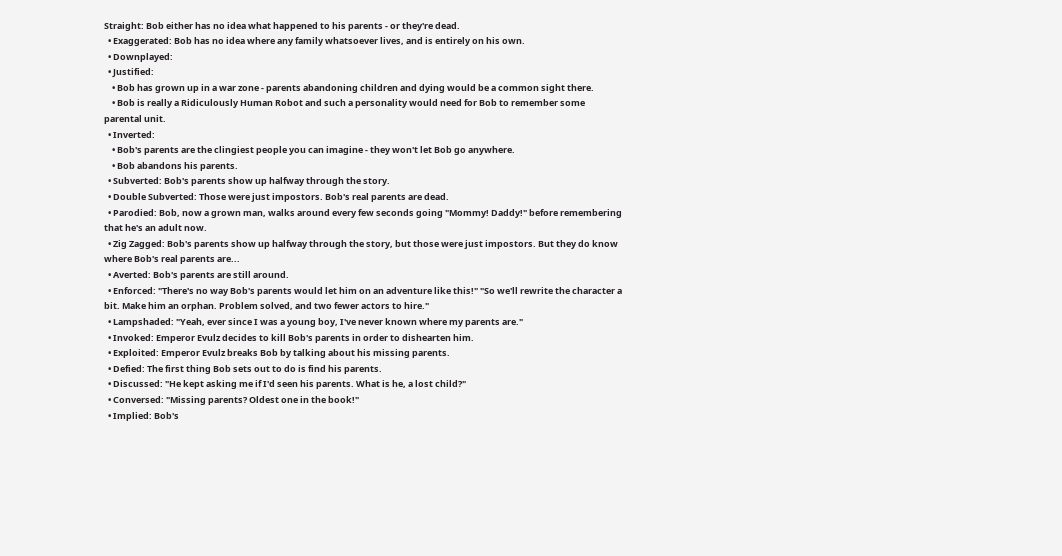Straight: Bob either has no idea what happened to his parents - or they're dead.
  • Exaggerated: Bob has no idea where any family whatsoever lives, and is entirely on his own.
  • Downplayed:
  • Justified:
    • Bob has grown up in a war zone - parents abandoning children and dying would be a common sight there.
    • Bob is really a Ridiculously Human Robot and such a personality would need for Bob to remember some parental unit.
  • Inverted:
    • Bob's parents are the clingiest people you can imagine - they won't let Bob go anywhere.
    • Bob abandons his parents.
  • Subverted: Bob's parents show up halfway through the story.
  • Double Subverted: Those were just impostors. Bob's real parents are dead.
  • Parodied: Bob, now a grown man, walks around every few seconds going "Mommy! Daddy!" before remembering that he's an adult now.
  • Zig Zagged: Bob's parents show up halfway through the story, but those were just impostors. But they do know where Bob's real parents are...
  • Averted: Bob's parents are still around.
  • Enforced: "There's no way Bob's parents would let him on an adventure like this!" "So we'll rewrite the character a bit. Make him an orphan. Problem solved, and two fewer actors to hire."
  • Lampshaded: "Yeah, ever since I was a young boy, I've never known where my parents are."
  • Invoked: Emperor Evulz decides to kill Bob's parents in order to dishearten him.
  • Exploited: Emperor Evulz breaks Bob by talking about his missing parents.
  • Defied: The first thing Bob sets out to do is find his parents.
  • Discussed: "He kept asking me if I'd seen his parents. What is he, a lost child?"
  • Conversed: "Missing parents? Oldest one in the book!"
  • Implied: Bob's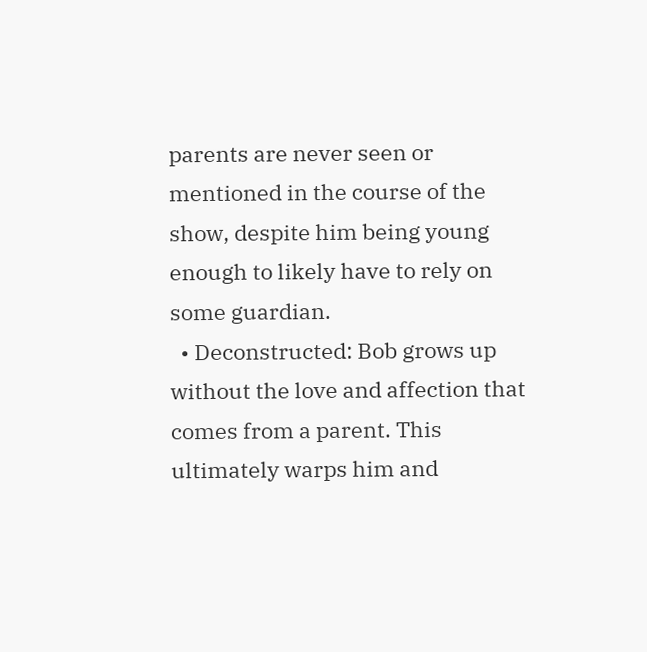parents are never seen or mentioned in the course of the show, despite him being young enough to likely have to rely on some guardian.
  • Deconstructed: Bob grows up without the love and affection that comes from a parent. This ultimately warps him and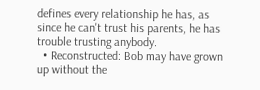defines every relationship he has, as since he can't trust his parents, he has trouble trusting anybody.
  • Reconstructed: Bob may have grown up without the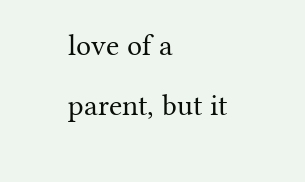love of a parent, but it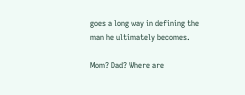goes a long way in defining the man he ultimately becomes.

Mom? Dad? Where are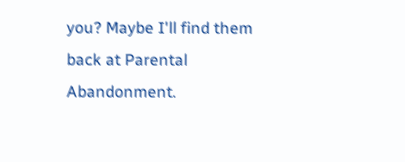you? Maybe I'll find them back at Parental Abandonment.